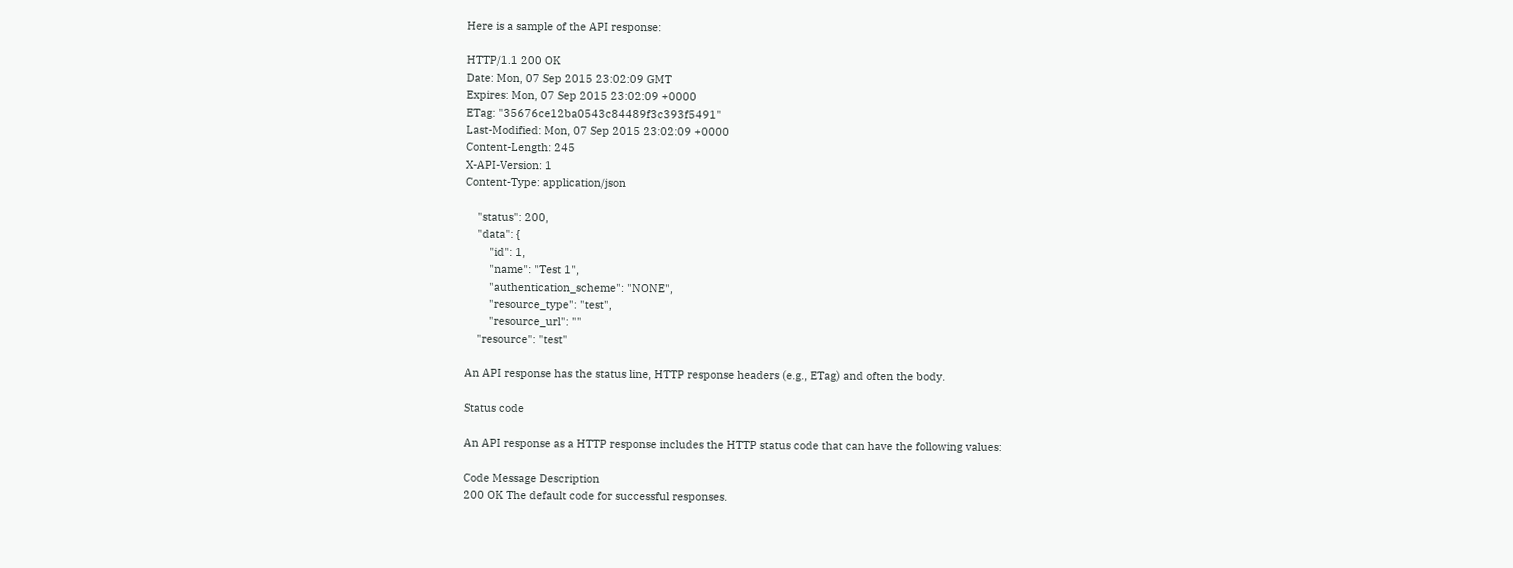Here is a sample of the API response:

HTTP/1.1 200 OK
Date: Mon, 07 Sep 2015 23:02:09 GMT
Expires: Mon, 07 Sep 2015 23:02:09 +0000
ETag: "35676ce12ba0543c84489f3c393f5491"
Last-Modified: Mon, 07 Sep 2015 23:02:09 +0000
Content-Length: 245
X-API-Version: 1
Content-Type: application/json

    "status": 200,
    "data": {
        "id": 1,
        "name": "Test 1",
        "authentication_scheme": "NONE",
        "resource_type": "test",
        "resource_url": ""
    "resource": "test"

An API response has the status line, HTTP response headers (e.g., ETag) and often the body.

Status code

An API response as a HTTP response includes the HTTP status code that can have the following values:

Code Message Description
200 OK The default code for successful responses.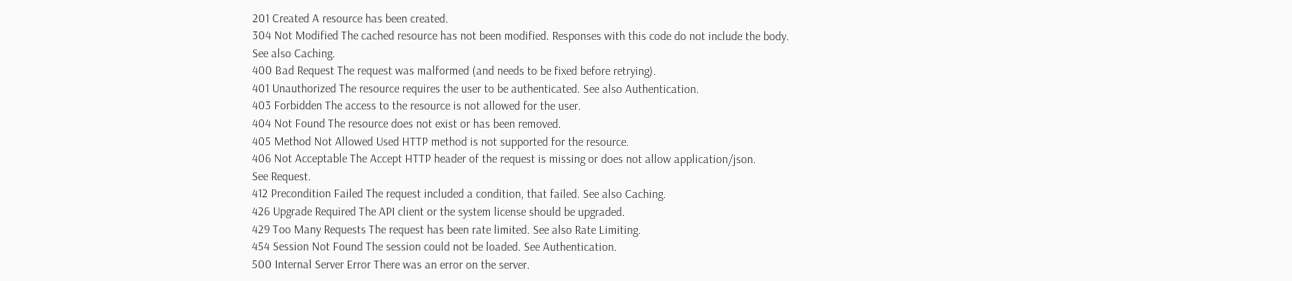201 Created A resource has been created.
304 Not Modified The cached resource has not been modified. Responses with this code do not include the body.
See also Caching.
400 Bad Request The request was malformed (and needs to be fixed before retrying).
401 Unauthorized The resource requires the user to be authenticated. See also Authentication.
403 Forbidden The access to the resource is not allowed for the user.
404 Not Found The resource does not exist or has been removed.
405 Method Not Allowed Used HTTP method is not supported for the resource.
406 Not Acceptable The Accept HTTP header of the request is missing or does not allow application/json.
See Request.
412 Precondition Failed The request included a condition, that failed. See also Caching.
426 Upgrade Required The API client or the system license should be upgraded.
429 Too Many Requests The request has been rate limited. See also Rate Limiting.
454 Session Not Found The session could not be loaded. See Authentication.
500 Internal Server Error There was an error on the server.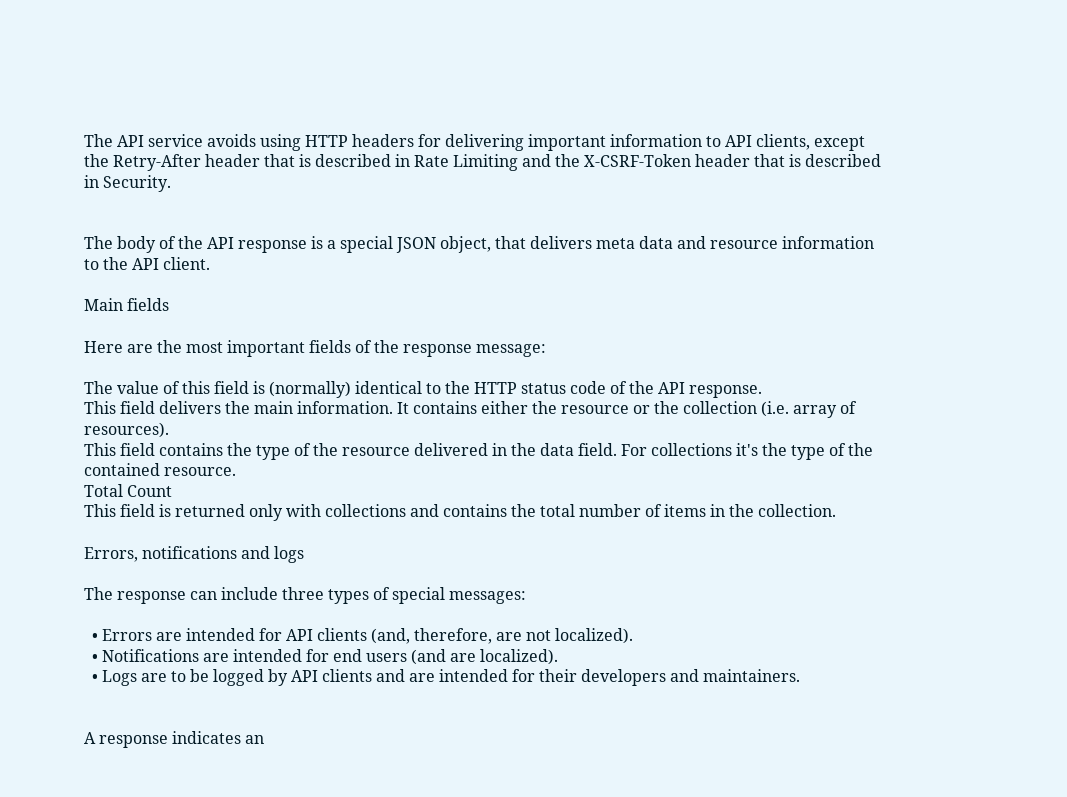The API service avoids using HTTP headers for delivering important information to API clients, except the Retry-After header that is described in Rate Limiting and the X-CSRF-Token header that is described in Security.


The body of the API response is a special JSON object, that delivers meta data and resource information to the API client.

Main fields

Here are the most important fields of the response message:

The value of this field is (normally) identical to the HTTP status code of the API response.
This field delivers the main information. It contains either the resource or the collection (i.e. array of resources).
This field contains the type of the resource delivered in the data field. For collections it's the type of the contained resource.
Total Count
This field is returned only with collections and contains the total number of items in the collection.

Errors, notifications and logs

The response can include three types of special messages:

  • Errors are intended for API clients (and, therefore, are not localized).
  • Notifications are intended for end users (and are localized).
  • Logs are to be logged by API clients and are intended for their developers and maintainers.


A response indicates an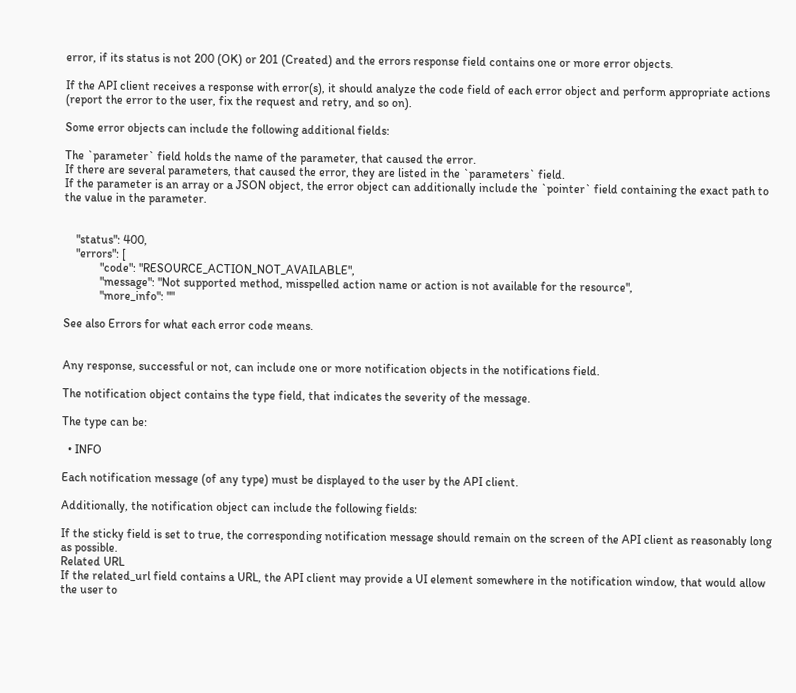error, if its status is not 200 (OK) or 201 (Created) and the errors response field contains one or more error objects.

If the API client receives a response with error(s), it should analyze the code field of each error object and perform appropriate actions (report the error to the user, fix the request and retry, and so on).

Some error objects can include the following additional fields:

The `parameter` field holds the name of the parameter, that caused the error.
If there are several parameters, that caused the error, they are listed in the `parameters` field.
If the parameter is an array or a JSON object, the error object can additionally include the `pointer` field containing the exact path to the value in the parameter.


    "status": 400,
    "errors": [
            "code": "RESOURCE_ACTION_NOT_AVAILABLE",
            "message": "Not supported method, misspelled action name or action is not available for the resource",
            "more_info": ""

See also Errors for what each error code means.


Any response, successful or not, can include one or more notification objects in the notifications field.

The notification object contains the type field, that indicates the severity of the message.

The type can be:

  • INFO

Each notification message (of any type) must be displayed to the user by the API client.

Additionally, the notification object can include the following fields:

If the sticky field is set to true, the corresponding notification message should remain on the screen of the API client as reasonably long as possible.
Related URL
If the related_url field contains a URL, the API client may provide a UI element somewhere in the notification window, that would allow the user to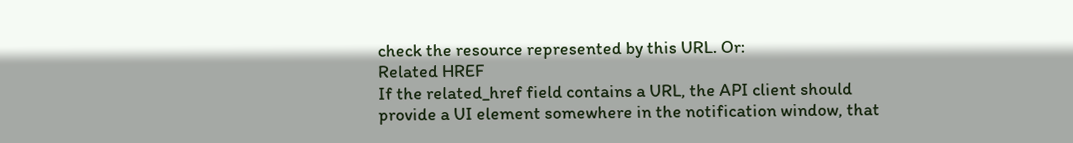check the resource represented by this URL. Or:
Related HREF
If the related_href field contains a URL, the API client should provide a UI element somewhere in the notification window, that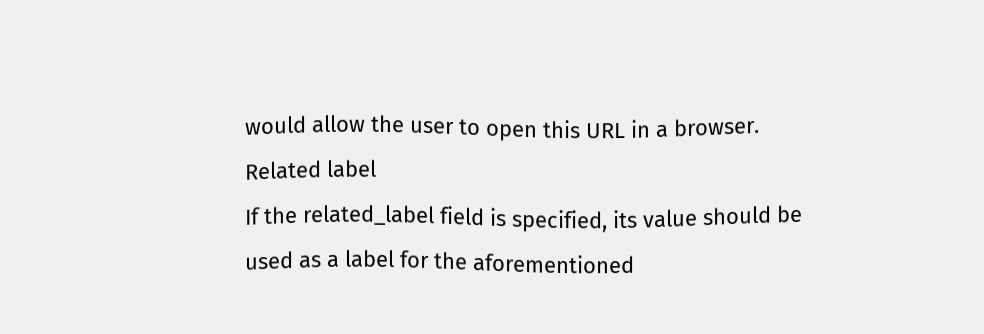would allow the user to open this URL in a browser.
Related label
If the related_label field is specified, its value should be used as a label for the aforementioned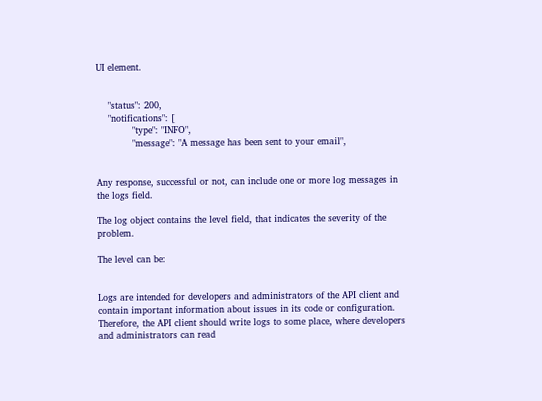UI element.


    "status": 200,
    "notifications": [
            "type": "INFO",
            "message": "A message has been sent to your email",


Any response, successful or not, can include one or more log messages in the logs field.

The log object contains the level field, that indicates the severity of the problem.

The level can be:


Logs are intended for developers and administrators of the API client and contain important information about issues in its code or configuration. Therefore, the API client should write logs to some place, where developers and administrators can read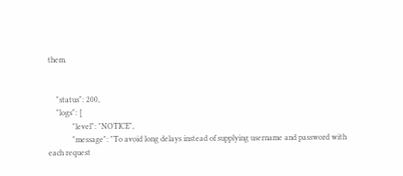them.


    "status": 200,
    "logs": [
            "level": "NOTICE",
            "message": "To avoid long delays instead of supplying username and password with each request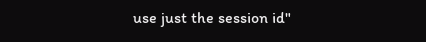use just the session id"